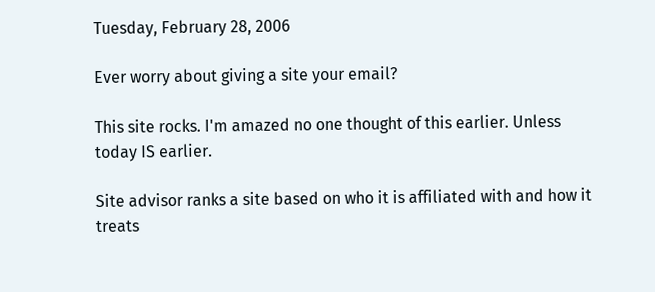Tuesday, February 28, 2006

Ever worry about giving a site your email?

This site rocks. I'm amazed no one thought of this earlier. Unless today IS earlier.

Site advisor ranks a site based on who it is affiliated with and how it treats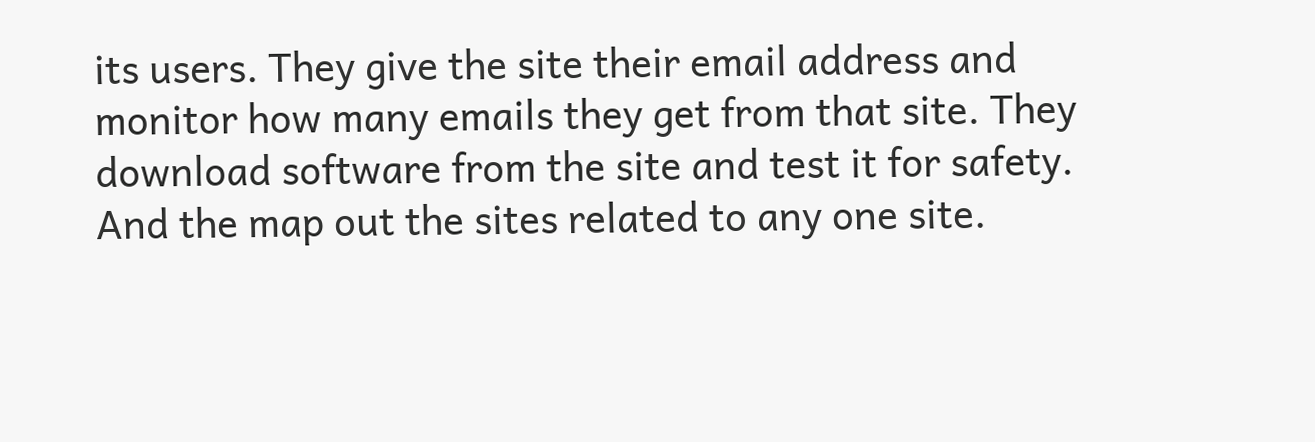its users. They give the site their email address and monitor how many emails they get from that site. They download software from the site and test it for safety. And the map out the sites related to any one site.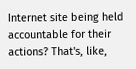Internet site being held accountable for their actions? That's, like,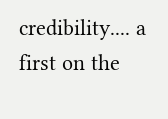credibility.... a first on the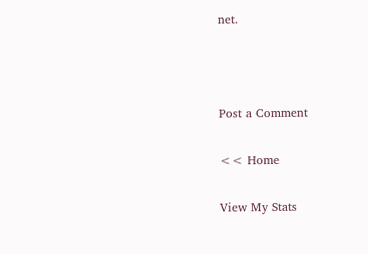net.



Post a Comment

<< Home

View My Stats